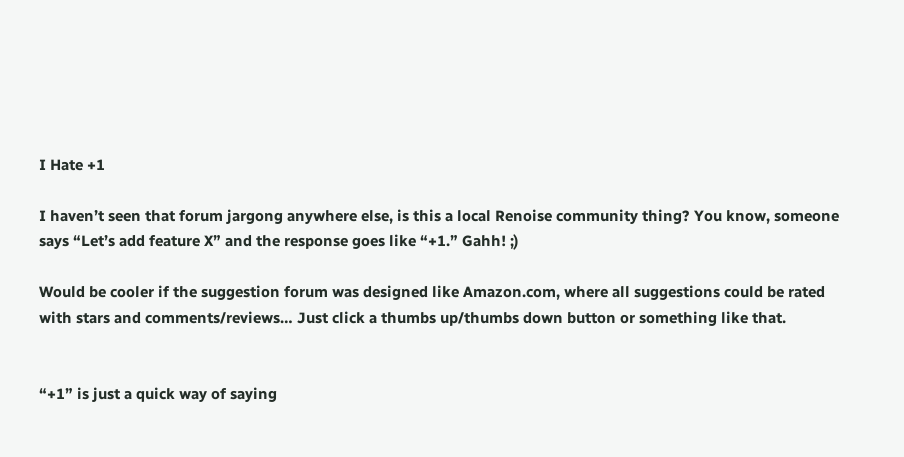I Hate +1

I haven’t seen that forum jargong anywhere else, is this a local Renoise community thing? You know, someone says “Let’s add feature X” and the response goes like “+1.” Gahh! ;)

Would be cooler if the suggestion forum was designed like Amazon.com, where all suggestions could be rated with stars and comments/reviews… Just click a thumbs up/thumbs down button or something like that.


“+1” is just a quick way of saying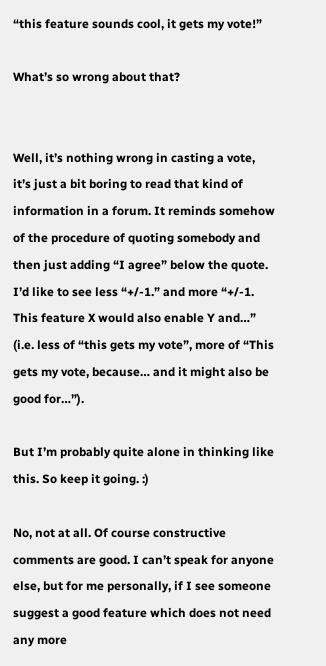“this feature sounds cool, it gets my vote!”

What’s so wrong about that?


Well, it’s nothing wrong in casting a vote, it’s just a bit boring to read that kind of information in a forum. It reminds somehow of the procedure of quoting somebody and then just adding “I agree” below the quote. I’d like to see less “+/-1.” and more “+/-1. This feature X would also enable Y and…” (i.e. less of “this gets my vote”, more of “This gets my vote, because… and it might also be good for…”).

But I’m probably quite alone in thinking like this. So keep it going. :)

No, not at all. Of course constructive comments are good. I can’t speak for anyone else, but for me personally, if I see someone suggest a good feature which does not need any more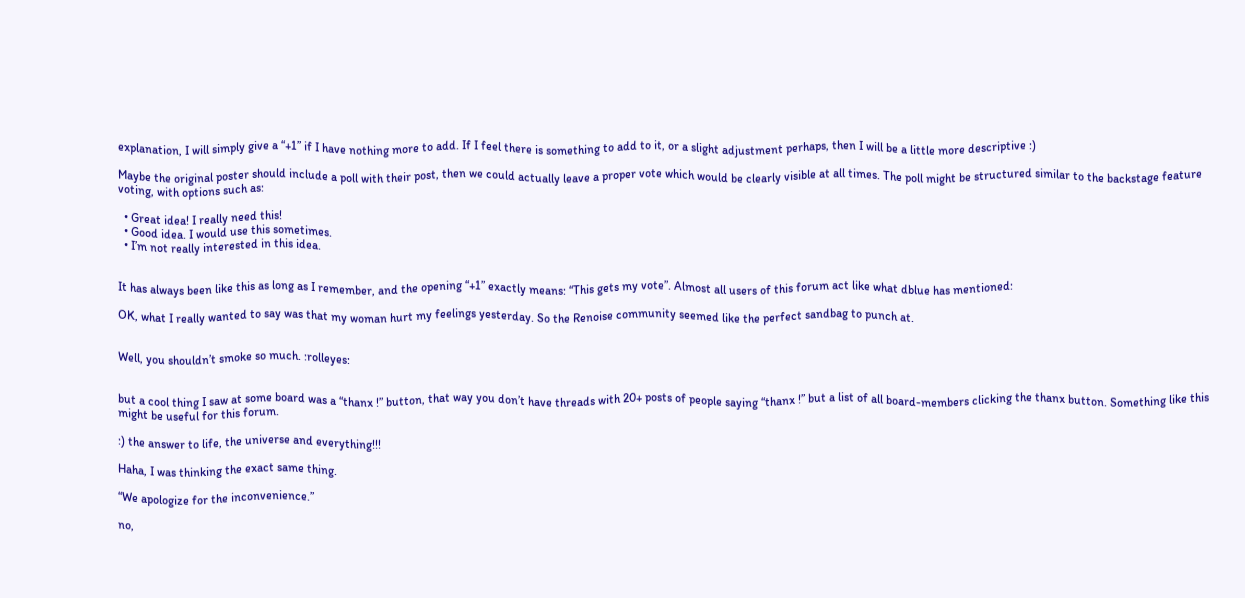explanation, I will simply give a “+1” if I have nothing more to add. If I feel there is something to add to it, or a slight adjustment perhaps, then I will be a little more descriptive :)

Maybe the original poster should include a poll with their post, then we could actually leave a proper vote which would be clearly visible at all times. The poll might be structured similar to the backstage feature voting, with options such as:

  • Great idea! I really need this!
  • Good idea. I would use this sometimes.
  • I’m not really interested in this idea.


It has always been like this as long as I remember, and the opening “+1” exactly means: “This gets my vote”. Almost all users of this forum act like what dblue has mentioned:

OK, what I really wanted to say was that my woman hurt my feelings yesterday. So the Renoise community seemed like the perfect sandbag to punch at.


Well, you shouldn’t smoke so much. :rolleyes:


but a cool thing I saw at some board was a “thanx !” button, that way you don’t have threads with 20+ posts of people saying “thanx !” but a list of all board-members clicking the thanx button. Something like this might be useful for this forum.

:) the answer to life, the universe and everything!!!

Haha, I was thinking the exact same thing.

“We apologize for the inconvenience.”

no,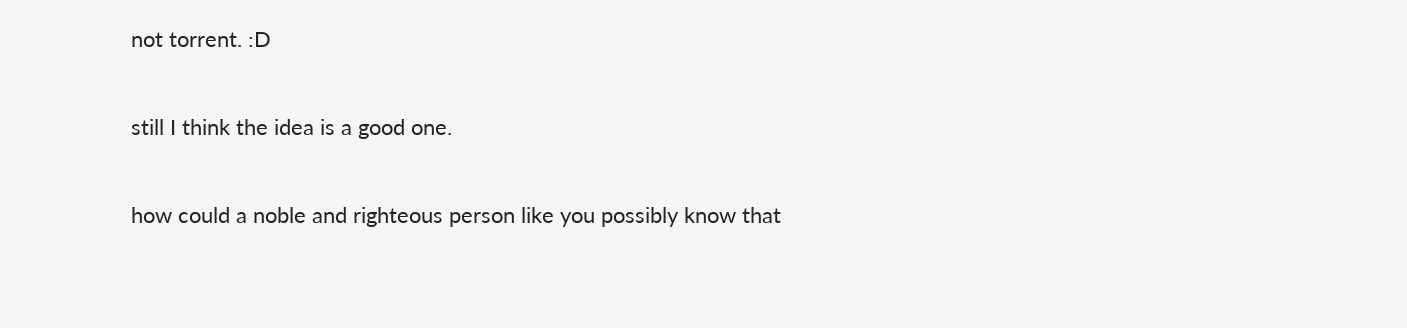not torrent. :D

still I think the idea is a good one.

how could a noble and righteous person like you possibly know that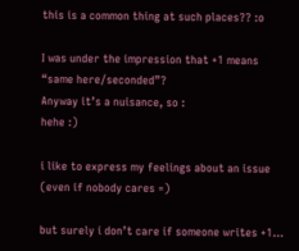this is a common thing at such places?? :o

I was under the impression that +1 means “same here/seconded”?
Anyway it’s a nuisance, so :
hehe :)

i like to express my feelings about an issue (even if nobody cares =)

but surely i don’t care if someone writes +1…